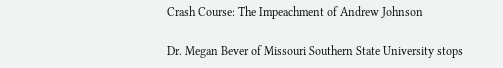Crash Course: The Impeachment of Andrew Johnson

Dr. Megan Bever of Missouri Southern State University stops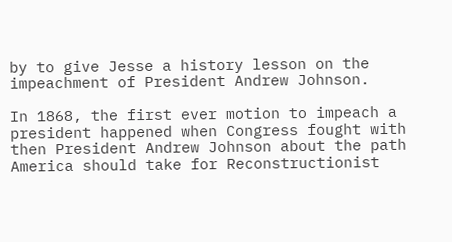by to give Jesse a history lesson on the impeachment of President Andrew Johnson.

In 1868, the first ever motion to impeach a president happened when Congress fought with then President Andrew Johnson about the path America should take for Reconstructionist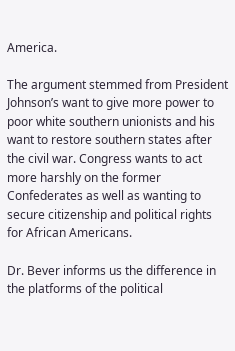America.

The argument stemmed from President Johnson’s want to give more power to poor white southern unionists and his want to restore southern states after the civil war. Congress wants to act more harshly on the former Confederates as well as wanting to secure citizenship and political rights for African Americans.

Dr. Bever informs us the difference in the platforms of the political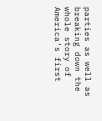parties as well as breaking down the whole story of America’s first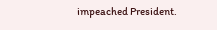impeached President.